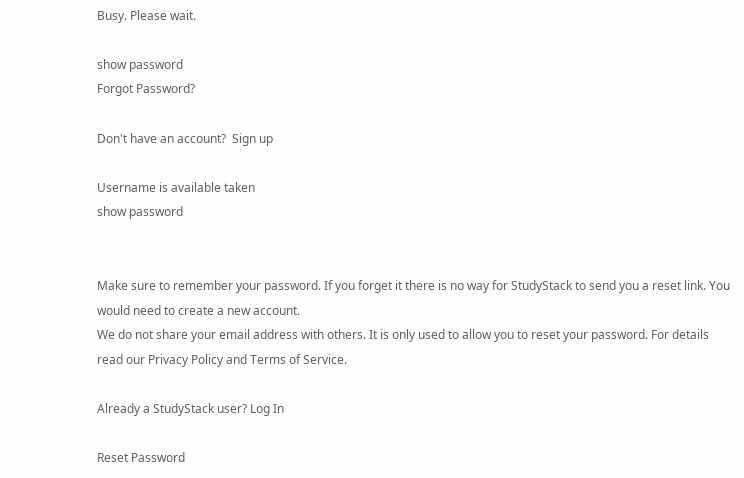Busy. Please wait.

show password
Forgot Password?

Don't have an account?  Sign up

Username is available taken
show password


Make sure to remember your password. If you forget it there is no way for StudyStack to send you a reset link. You would need to create a new account.
We do not share your email address with others. It is only used to allow you to reset your password. For details read our Privacy Policy and Terms of Service.

Already a StudyStack user? Log In

Reset Password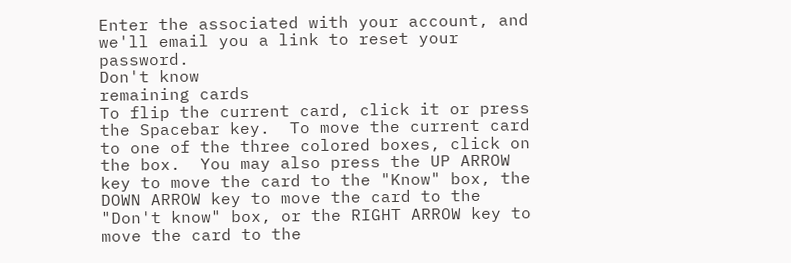Enter the associated with your account, and we'll email you a link to reset your password.
Don't know
remaining cards
To flip the current card, click it or press the Spacebar key.  To move the current card to one of the three colored boxes, click on the box.  You may also press the UP ARROW key to move the card to the "Know" box, the DOWN ARROW key to move the card to the "Don't know" box, or the RIGHT ARROW key to move the card to the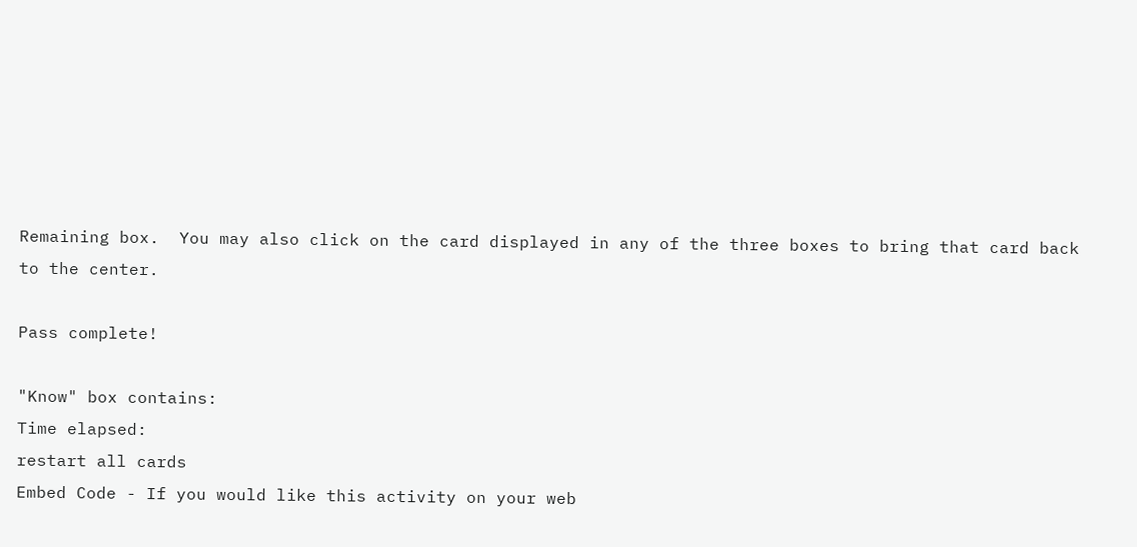Remaining box.  You may also click on the card displayed in any of the three boxes to bring that card back to the center.

Pass complete!

"Know" box contains:
Time elapsed:
restart all cards
Embed Code - If you would like this activity on your web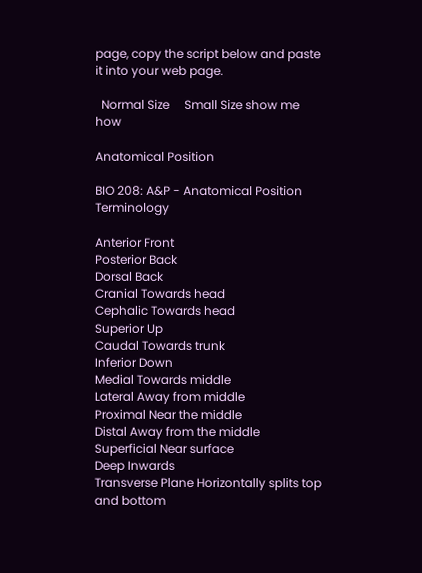page, copy the script below and paste it into your web page.

  Normal Size     Small Size show me how

Anatomical Position

BIO 208: A&P - Anatomical Position Terminology

Anterior Front
Posterior Back
Dorsal Back
Cranial Towards head
Cephalic Towards head
Superior Up
Caudal Towards trunk
Inferior Down
Medial Towards middle
Lateral Away from middle
Proximal Near the middle
Distal Away from the middle
Superficial Near surface
Deep Inwards
Transverse Plane Horizontally splits top and bottom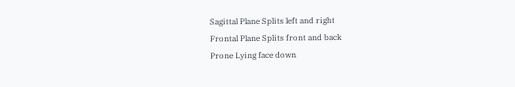Sagittal Plane Splits left and right
Frontal Plane Splits front and back
Prone Lying face down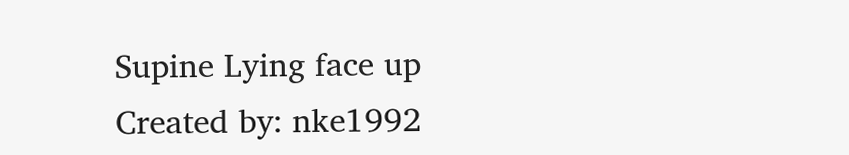Supine Lying face up
Created by: nke1992